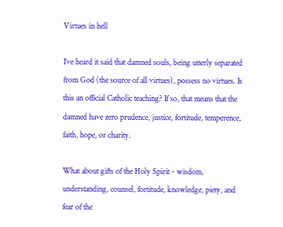Virtues in hell

I’ve heard it said that damned souls, being utterly separated from God (the source of all virtues), possess no virtues. Is this an official Catholic teaching? If so, that means that the damned have zero prudence, justice, fortitude, temperence, faith, hope, or charity.

What about gifts of the Holy Spirit - wisdom, understanding, counsel, fortitude, knowledge, piety, and fear of the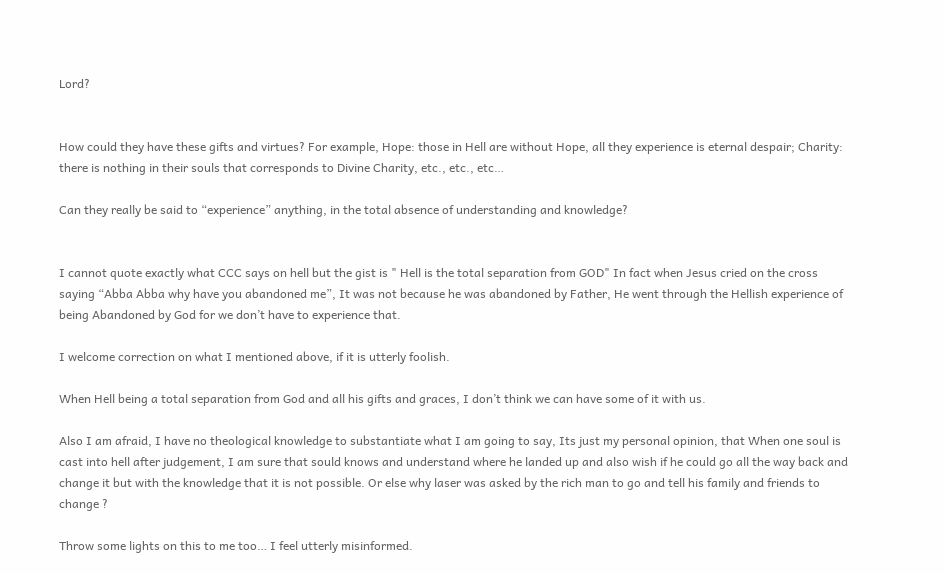Lord?


How could they have these gifts and virtues? For example, Hope: those in Hell are without Hope, all they experience is eternal despair; Charity: there is nothing in their souls that corresponds to Divine Charity, etc., etc., etc…

Can they really be said to “experience” anything, in the total absence of understanding and knowledge?


I cannot quote exactly what CCC says on hell but the gist is " Hell is the total separation from GOD" In fact when Jesus cried on the cross saying “Abba Abba why have you abandoned me”, It was not because he was abandoned by Father, He went through the Hellish experience of being Abandoned by God for we don’t have to experience that.

I welcome correction on what I mentioned above, if it is utterly foolish.

When Hell being a total separation from God and all his gifts and graces, I don’t think we can have some of it with us.

Also I am afraid, I have no theological knowledge to substantiate what I am going to say, Its just my personal opinion, that When one soul is cast into hell after judgement, I am sure that sould knows and understand where he landed up and also wish if he could go all the way back and change it but with the knowledge that it is not possible. Or else why laser was asked by the rich man to go and tell his family and friends to change ?

Throw some lights on this to me too… I feel utterly misinformed.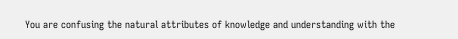You are confusing the natural attributes of knowledge and understanding with the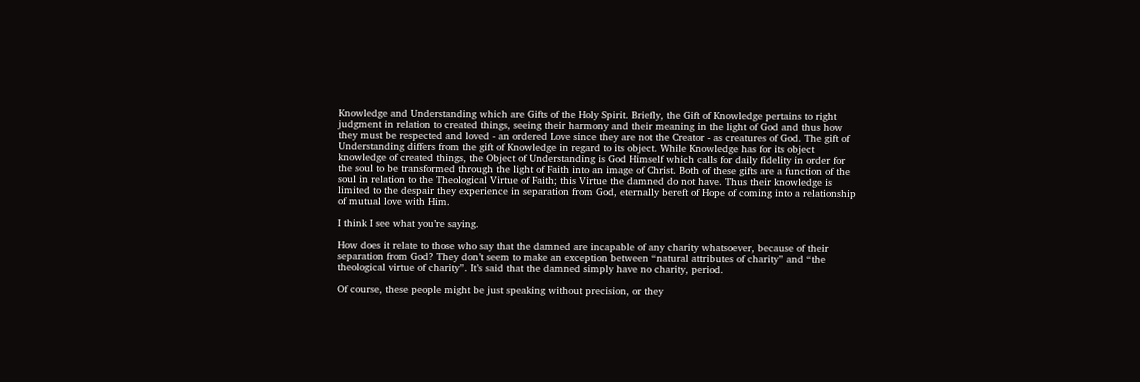Knowledge and Understanding which are Gifts of the Holy Spirit. Briefly, the Gift of Knowledge pertains to right judgment in relation to created things, seeing their harmony and their meaning in the light of God and thus how they must be respected and loved - an ordered Love since they are not the Creator - as creatures of God. The gift of Understanding differs from the gift of Knowledge in regard to its object. While Knowledge has for its object knowledge of created things, the Object of Understanding is God Himself which calls for daily fidelity in order for the soul to be transformed through the light of Faith into an image of Christ. Both of these gifts are a function of the soul in relation to the Theological Virtue of Faith; this Virtue the damned do not have. Thus their knowledge is limited to the despair they experience in separation from God, eternally bereft of Hope of coming into a relationship of mutual love with Him.

I think I see what you’re saying.

How does it relate to those who say that the damned are incapable of any charity whatsoever, because of their separation from God? They don’t seem to make an exception between “natural attributes of charity” and “the theological virtue of charity”. It’s said that the damned simply have no charity, period.

Of course, these people might be just speaking without precision, or they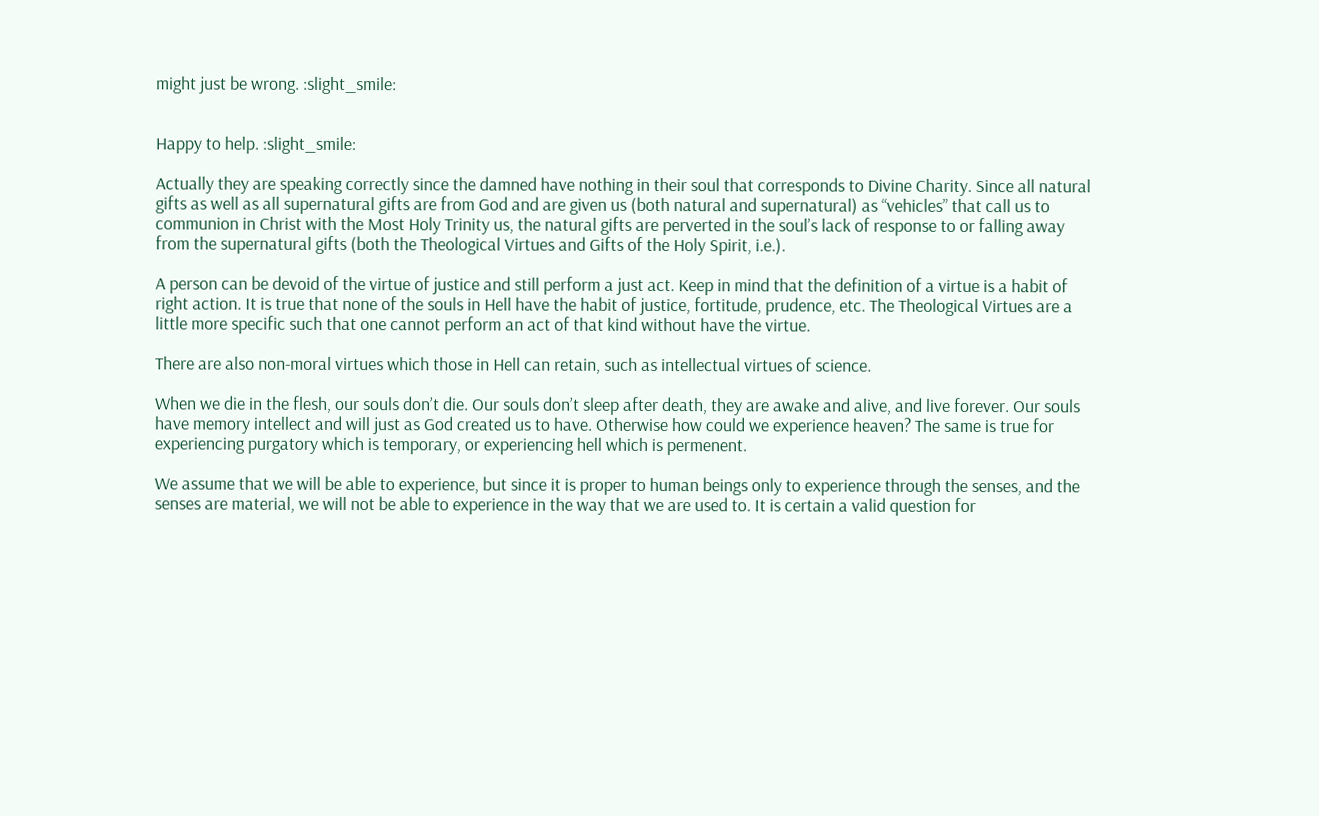might just be wrong. :slight_smile:


Happy to help. :slight_smile:

Actually they are speaking correctly since the damned have nothing in their soul that corresponds to Divine Charity. Since all natural gifts as well as all supernatural gifts are from God and are given us (both natural and supernatural) as “vehicles” that call us to communion in Christ with the Most Holy Trinity us, the natural gifts are perverted in the soul’s lack of response to or falling away from the supernatural gifts (both the Theological Virtues and Gifts of the Holy Spirit, i.e.).

A person can be devoid of the virtue of justice and still perform a just act. Keep in mind that the definition of a virtue is a habit of right action. It is true that none of the souls in Hell have the habit of justice, fortitude, prudence, etc. The Theological Virtues are a little more specific such that one cannot perform an act of that kind without have the virtue.

There are also non-moral virtues which those in Hell can retain, such as intellectual virtues of science.

When we die in the flesh, our souls don’t die. Our souls don’t sleep after death, they are awake and alive, and live forever. Our souls have memory intellect and will just as God created us to have. Otherwise how could we experience heaven? The same is true for experiencing purgatory which is temporary, or experiencing hell which is permenent.

We assume that we will be able to experience, but since it is proper to human beings only to experience through the senses, and the senses are material, we will not be able to experience in the way that we are used to. It is certain a valid question for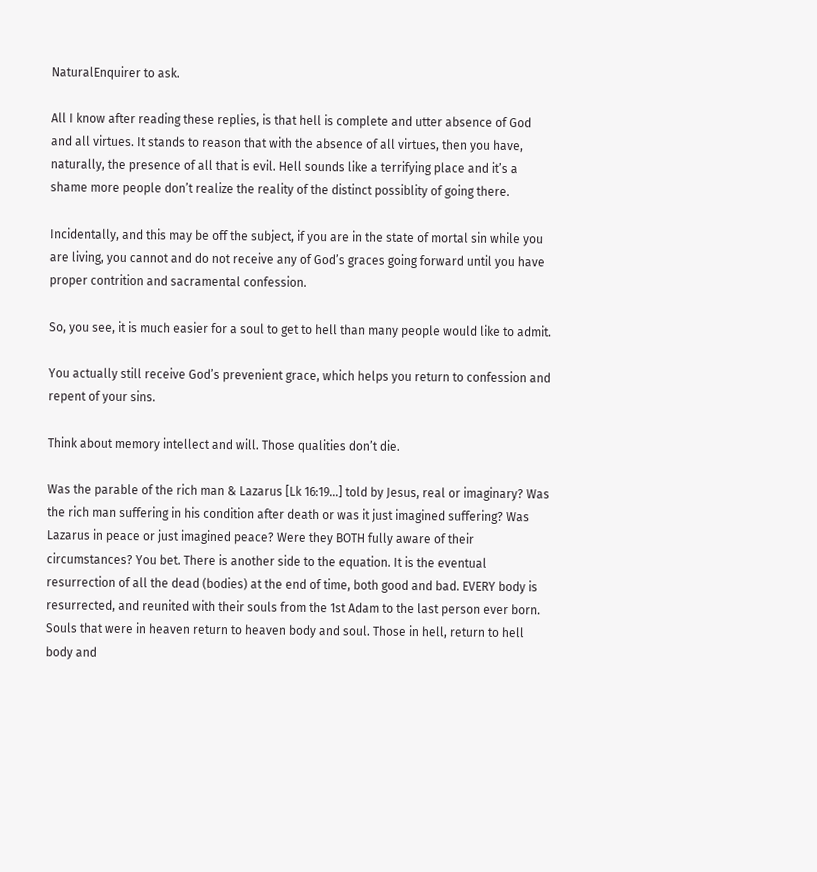NaturalEnquirer to ask.

All I know after reading these replies, is that hell is complete and utter absence of God and all virtues. It stands to reason that with the absence of all virtues, then you have, naturally, the presence of all that is evil. Hell sounds like a terrifying place and it’s a shame more people don’t realize the reality of the distinct possiblity of going there.

Incidentally, and this may be off the subject, if you are in the state of mortal sin while you are living, you cannot and do not receive any of God’s graces going forward until you have proper contrition and sacramental confession.

So, you see, it is much easier for a soul to get to hell than many people would like to admit.

You actually still receive God’s prevenient grace, which helps you return to confession and repent of your sins.

Think about memory intellect and will. Those qualities don’t die.

Was the parable of the rich man & Lazarus [Lk 16:19…] told by Jesus, real or imaginary? Was the rich man suffering in his condition after death or was it just imagined suffering? Was Lazarus in peace or just imagined peace? Were they BOTH fully aware of their circumstances? You bet. There is another side to the equation. It is the eventual resurrection of all the dead (bodies) at the end of time, both good and bad. EVERY body is resurrected, and reunited with their souls from the 1st Adam to the last person ever born. Souls that were in heaven return to heaven body and soul. Those in hell, return to hell body and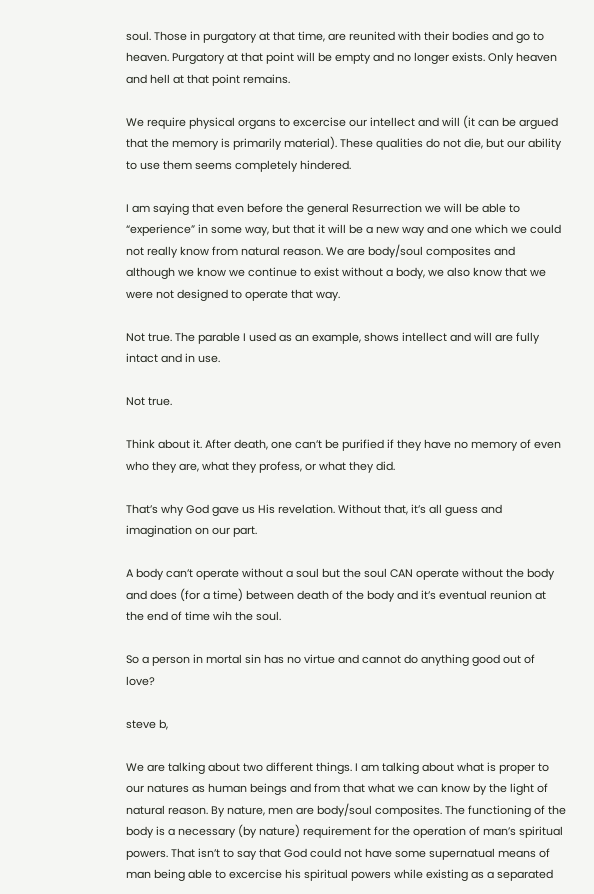soul. Those in purgatory at that time, are reunited with their bodies and go to heaven. Purgatory at that point will be empty and no longer exists. Only heaven and hell at that point remains.

We require physical organs to excercise our intellect and will (it can be argued that the memory is primarily material). These qualities do not die, but our ability to use them seems completely hindered.

I am saying that even before the general Resurrection we will be able to “experience” in some way, but that it will be a new way and one which we could not really know from natural reason. We are body/soul composites and although we know we continue to exist without a body, we also know that we were not designed to operate that way.

Not true. The parable I used as an example, shows intellect and will are fully intact and in use.

Not true.

Think about it. After death, one can’t be purified if they have no memory of even who they are, what they profess, or what they did.

That’s why God gave us His revelation. Without that, it’s all guess and imagination on our part.

A body can’t operate without a soul but the soul CAN operate without the body and does (for a time) between death of the body and it’s eventual reunion at the end of time wih the soul.

So a person in mortal sin has no virtue and cannot do anything good out of love?

steve b,

We are talking about two different things. I am talking about what is proper to our natures as human beings and from that what we can know by the light of natural reason. By nature, men are body/soul composites. The functioning of the body is a necessary (by nature) requirement for the operation of man’s spiritual powers. That isn’t to say that God could not have some supernatual means of man being able to excercise his spiritual powers while existing as a separated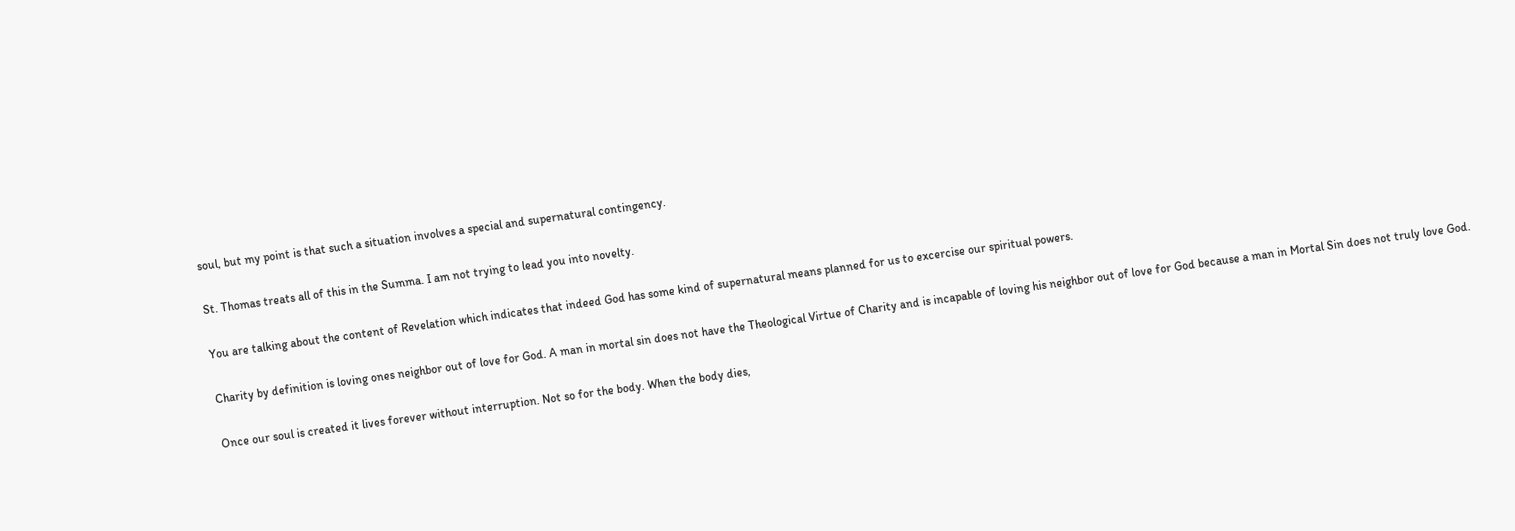soul, but my point is that such a situation involves a special and supernatural contingency.

St. Thomas treats all of this in the Summa. I am not trying to lead you into novelty.

You are talking about the content of Revelation which indicates that indeed God has some kind of supernatural means planned for us to excercise our spiritual powers.

Charity by definition is loving ones neighbor out of love for God. A man in mortal sin does not have the Theological Virtue of Charity and is incapable of loving his neighbor out of love for God because a man in Mortal Sin does not truly love God.

Once our soul is created it lives forever without interruption. Not so for the body. When the body dies,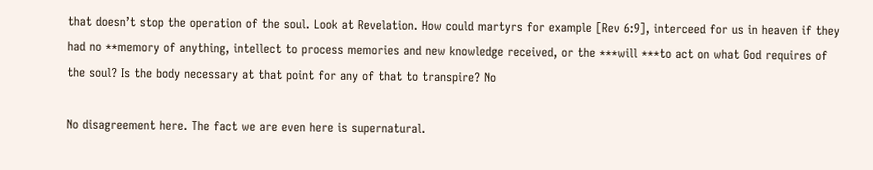that doesn’t stop the operation of the soul. Look at Revelation. How could martyrs for example [Rev 6:9], interceed for us in heaven if they had no **memory of anything, intellect to process memories and new knowledge received, or the ***will ***to act on what God requires of the soul? Is the body necessary at that point for any of that to transpire? No

No disagreement here. The fact we are even here is supernatural.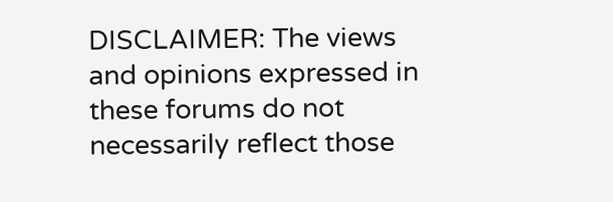DISCLAIMER: The views and opinions expressed in these forums do not necessarily reflect those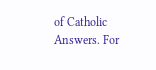of Catholic Answers. For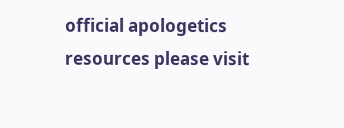official apologetics resources please visit